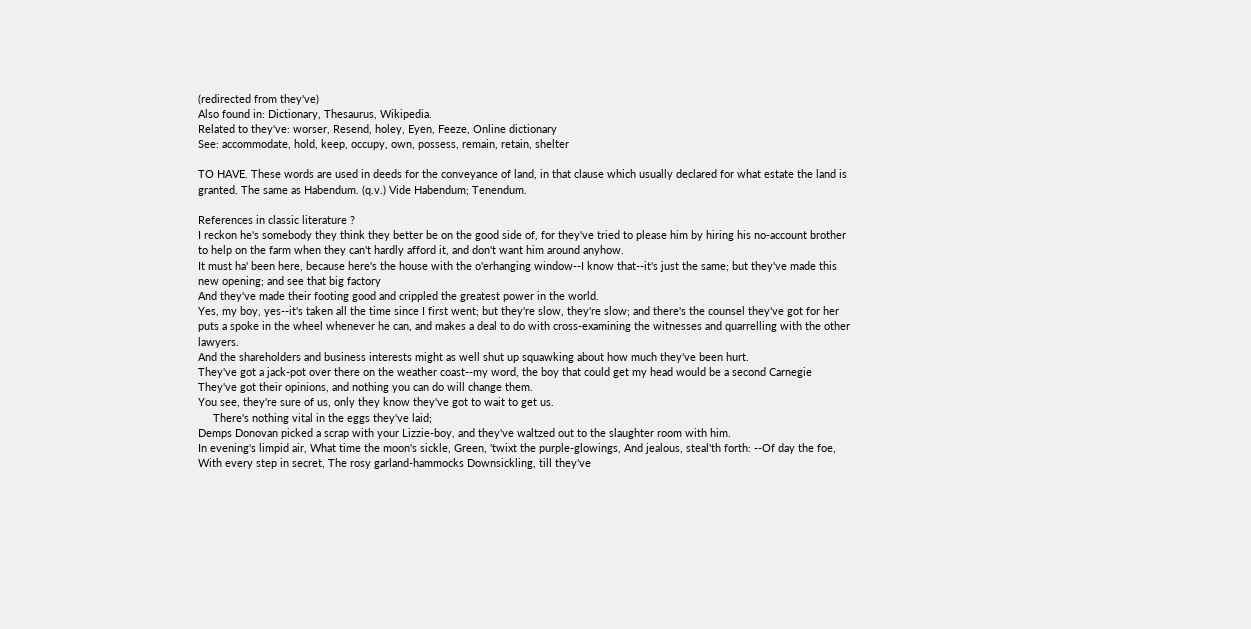(redirected from they've)
Also found in: Dictionary, Thesaurus, Wikipedia.
Related to they've: worser, Resend, holey, Eyen, Feeze, Online dictionary
See: accommodate, hold, keep, occupy, own, possess, remain, retain, shelter

TO HAVE. These words are used in deeds for the conveyance of land, in that clause which usually declared for what estate the land is granted. The same as Habendum. (q.v.) Vide Habendum; Tenendum.

References in classic literature ?
I reckon he's somebody they think they better be on the good side of, for they've tried to please him by hiring his no-account brother to help on the farm when they can't hardly afford it, and don't want him around anyhow.
It must ha' been here, because here's the house with the o'erhanging window--I know that--it's just the same; but they've made this new opening; and see that big factory
And they've made their footing good and crippled the greatest power in the world.
Yes, my boy, yes--it's taken all the time since I first went; but they're slow, they're slow; and there's the counsel they've got for her puts a spoke in the wheel whenever he can, and makes a deal to do with cross-examining the witnesses and quarrelling with the other lawyers.
And the shareholders and business interests might as well shut up squawking about how much they've been hurt.
They've got a jack-pot over there on the weather coast--my word, the boy that could get my head would be a second Carnegie
They've got their opinions, and nothing you can do will change them.
You see, they're sure of us, only they know they've got to wait to get us.
     There's nothing vital in the eggs they've laid;
Demps Donovan picked a scrap with your Lizzie-boy, and they've waltzed out to the slaughter room with him.
In evening's limpid air, What time the moon's sickle, Green, 'twixt the purple-glowings, And jealous, steal'th forth: --Of day the foe, With every step in secret, The rosy garland-hammocks Downsickling, till they've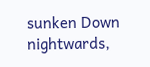sunken Down nightwards,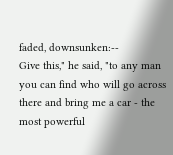faded, downsunken:--
Give this," he said, "to any man you can find who will go across there and bring me a car - the most powerful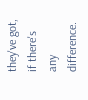they've got, if there's any difference.